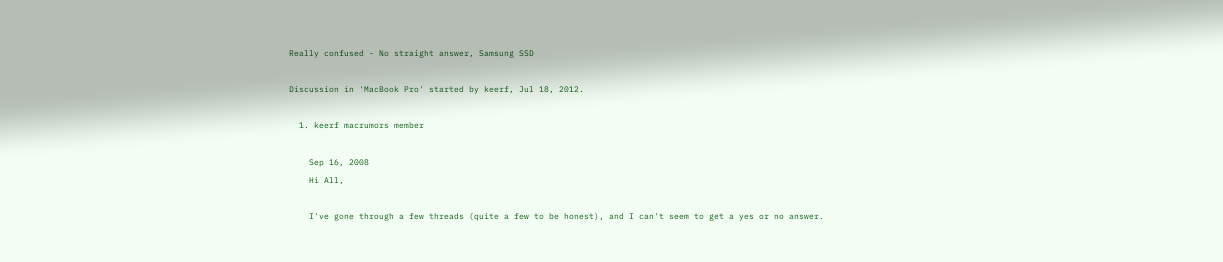Really confused - No straight answer, Samsung SSD

Discussion in 'MacBook Pro' started by keerf, Jul 18, 2012.

  1. keerf macrumors member

    Sep 16, 2008
    Hi All,

    I've gone through a few threads (quite a few to be honest), and I can't seem to get a yes or no answer.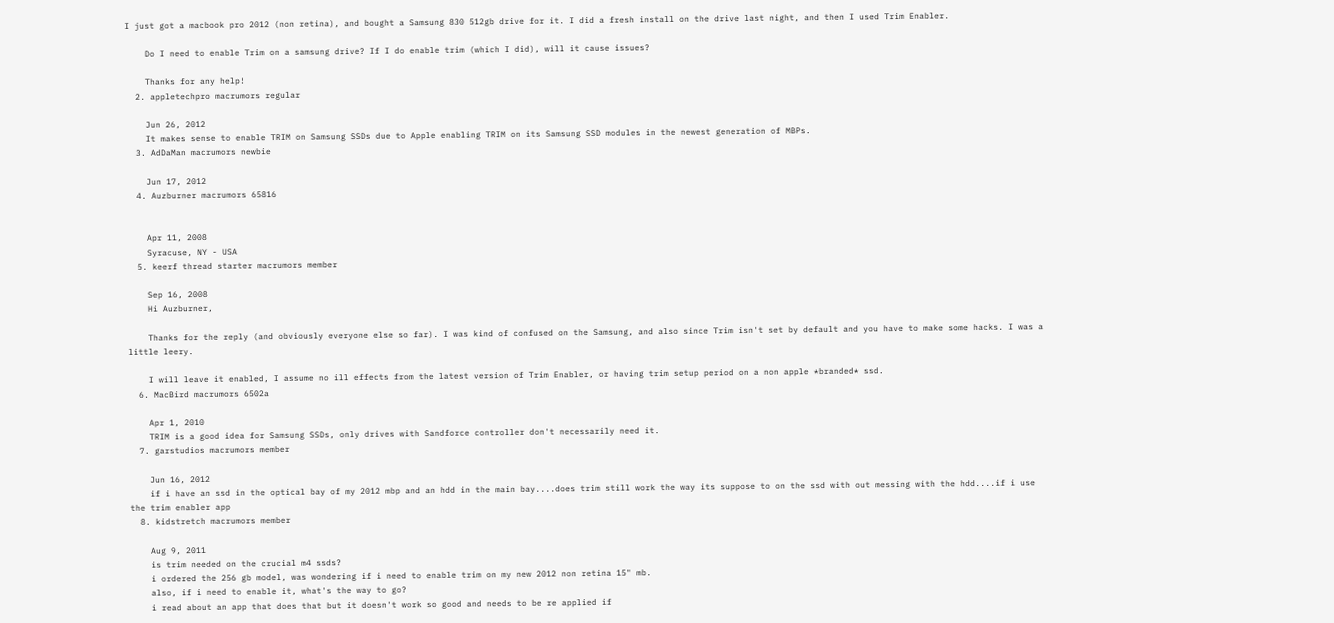I just got a macbook pro 2012 (non retina), and bought a Samsung 830 512gb drive for it. I did a fresh install on the drive last night, and then I used Trim Enabler.

    Do I need to enable Trim on a samsung drive? If I do enable trim (which I did), will it cause issues?

    Thanks for any help!
  2. appletechpro macrumors regular

    Jun 26, 2012
    It makes sense to enable TRIM on Samsung SSDs due to Apple enabling TRIM on its Samsung SSD modules in the newest generation of MBPs.
  3. AdDaMan macrumors newbie

    Jun 17, 2012
  4. Auzburner macrumors 65816


    Apr 11, 2008
    Syracuse, NY - USA
  5. keerf thread starter macrumors member

    Sep 16, 2008
    Hi Auzburner,

    Thanks for the reply (and obviously everyone else so far). I was kind of confused on the Samsung, and also since Trim isn't set by default and you have to make some hacks. I was a little leery.

    I will leave it enabled, I assume no ill effects from the latest version of Trim Enabler, or having trim setup period on a non apple *branded* ssd.
  6. MacBird macrumors 6502a

    Apr 1, 2010
    TRIM is a good idea for Samsung SSDs, only drives with Sandforce controller don't necessarily need it.
  7. garstudios macrumors member

    Jun 16, 2012
    if i have an ssd in the optical bay of my 2012 mbp and an hdd in the main bay....does trim still work the way its suppose to on the ssd with out messing with the hdd....if i use the trim enabler app
  8. kidstretch macrumors member

    Aug 9, 2011
    is trim needed on the crucial m4 ssds?
    i ordered the 256 gb model, was wondering if i need to enable trim on my new 2012 non retina 15" mb.
    also, if i need to enable it, what's the way to go?
    i read about an app that does that but it doesn't work so good and needs to be re applied if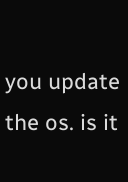you update the os. is it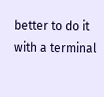better to do it with a terminal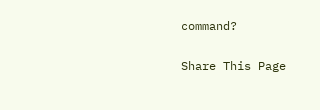command?

Share This Page